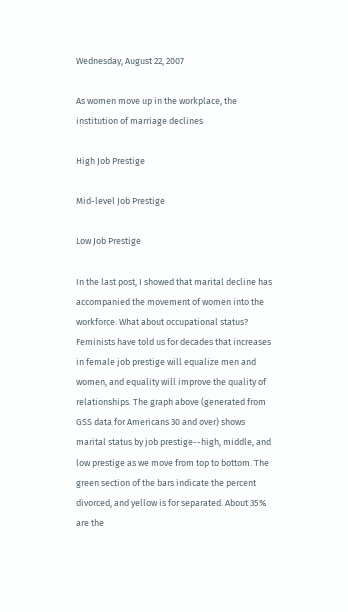Wednesday, August 22, 2007

As women move up in the workplace, the institution of marriage declines

High Job Prestige

Mid-level Job Prestige

Low Job Prestige

In the last post, I showed that marital decline has accompanied the movement of women into the workforce. What about occupational status? Feminists have told us for decades that increases in female job prestige will equalize men and women, and equality will improve the quality of relationships. The graph above (generated from GSS data for Americans 30 and over) shows marital status by job prestige--high, middle, and low prestige as we move from top to bottom. The green section of the bars indicate the percent divorced, and yellow is for separated. About 35% are the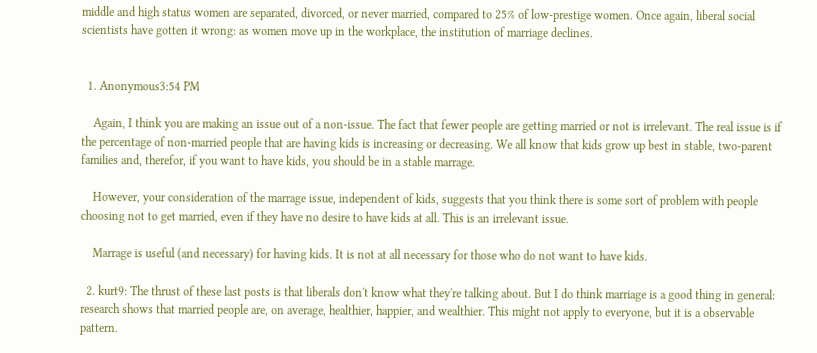middle and high status women are separated, divorced, or never married, compared to 25% of low-prestige women. Once again, liberal social scientists have gotten it wrong: as women move up in the workplace, the institution of marriage declines.


  1. Anonymous3:54 PM

    Again, I think you are making an issue out of a non-issue. The fact that fewer people are getting married or not is irrelevant. The real issue is if the percentage of non-married people that are having kids is increasing or decreasing. We all know that kids grow up best in stable, two-parent families and, therefor, if you want to have kids, you should be in a stable marrage.

    However, your consideration of the marrage issue, independent of kids, suggests that you think there is some sort of problem with people choosing not to get married, even if they have no desire to have kids at all. This is an irrelevant issue.

    Marrage is useful (and necessary) for having kids. It is not at all necessary for those who do not want to have kids.

  2. kurt9: The thrust of these last posts is that liberals don't know what they're talking about. But I do think marriage is a good thing in general: research shows that married people are, on average, healthier, happier, and wealthier. This might not apply to everyone, but it is a observable pattern.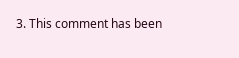3. This comment has been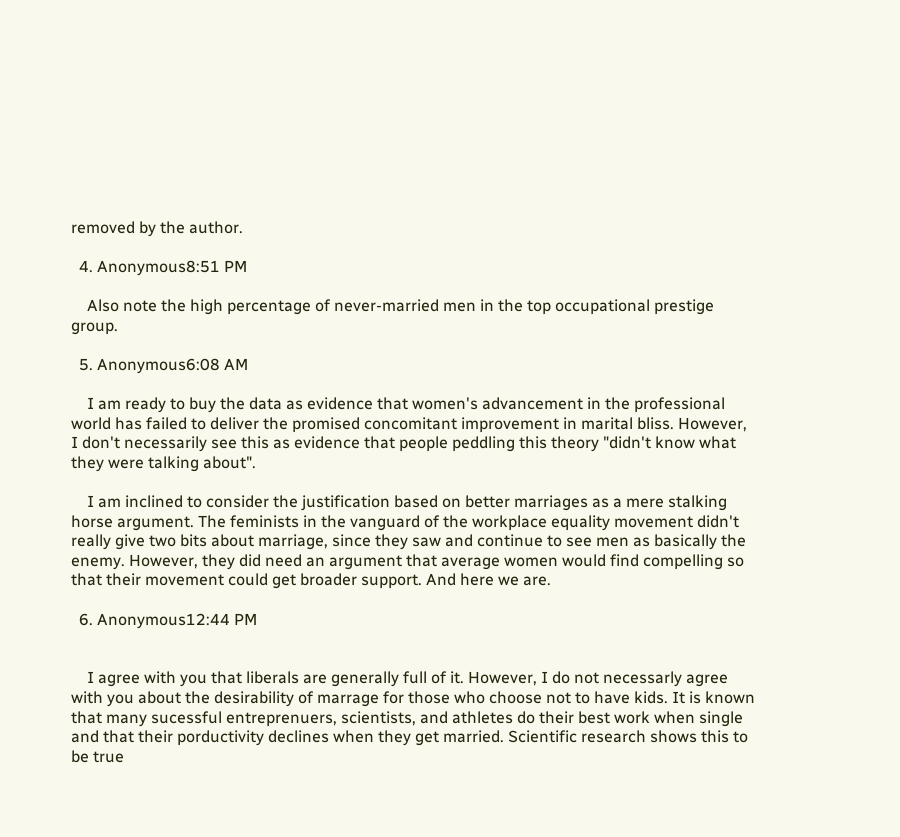removed by the author.

  4. Anonymous8:51 PM

    Also note the high percentage of never-married men in the top occupational prestige group.

  5. Anonymous6:08 AM

    I am ready to buy the data as evidence that women's advancement in the professional world has failed to deliver the promised concomitant improvement in marital bliss. However, I don't necessarily see this as evidence that people peddling this theory "didn't know what they were talking about".

    I am inclined to consider the justification based on better marriages as a mere stalking horse argument. The feminists in the vanguard of the workplace equality movement didn't really give two bits about marriage, since they saw and continue to see men as basically the enemy. However, they did need an argument that average women would find compelling so that their movement could get broader support. And here we are.

  6. Anonymous12:44 PM


    I agree with you that liberals are generally full of it. However, I do not necessarly agree with you about the desirability of marrage for those who choose not to have kids. It is known that many sucessful entreprenuers, scientists, and athletes do their best work when single and that their porductivity declines when they get married. Scientific research shows this to be true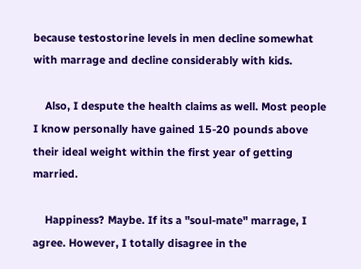because testostorine levels in men decline somewhat with marrage and decline considerably with kids.

    Also, I despute the health claims as well. Most people I know personally have gained 15-20 pounds above their ideal weight within the first year of getting married.

    Happiness? Maybe. If its a "soul-mate" marrage, I agree. However, I totally disagree in the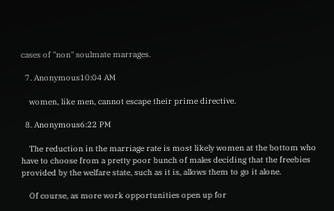cases of "non" soulmate marrages.

  7. Anonymous10:04 AM

    women, like men, cannot escape their prime directive.

  8. Anonymous6:22 PM

    The reduction in the marriage rate is most likely women at the bottom who have to choose from a pretty poor bunch of males deciding that the freebies provided by the welfare state, such as it is, allows them to go it alone.

    Of course, as more work opportunities open up for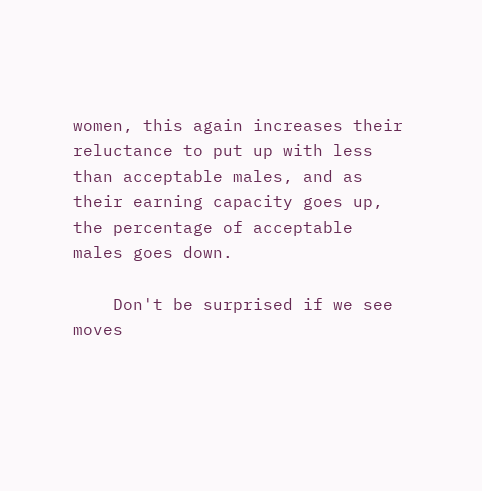women, this again increases their reluctance to put up with less than acceptable males, and as their earning capacity goes up, the percentage of acceptable males goes down.

    Don't be surprised if we see moves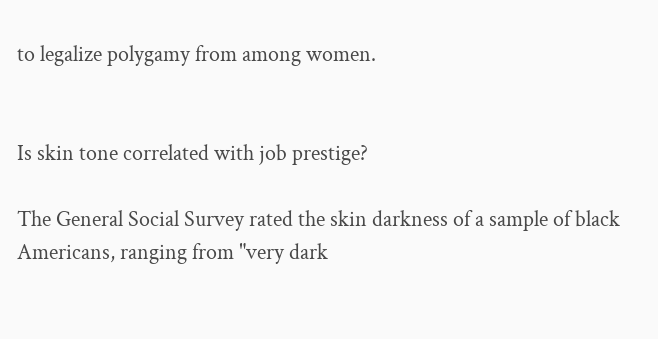to legalize polygamy from among women.


Is skin tone correlated with job prestige?

The General Social Survey rated the skin darkness of a sample of black Americans, ranging from "very dark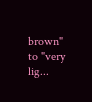brown" to "very lig...